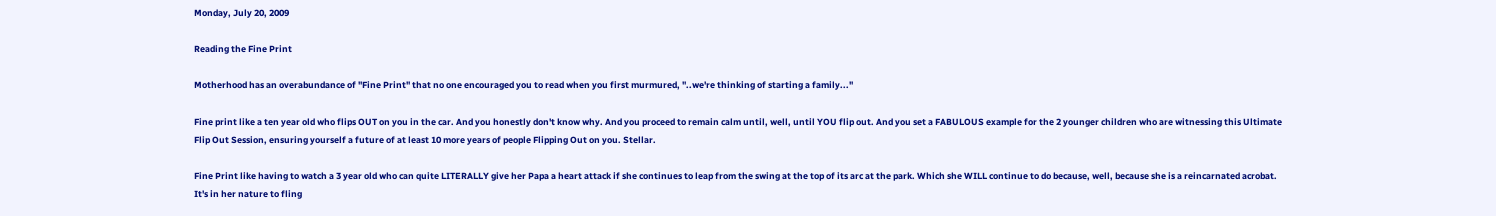Monday, July 20, 2009

Reading the Fine Print

Motherhood has an overabundance of "Fine Print" that no one encouraged you to read when you first murmured, "..we're thinking of starting a family..."

Fine print like a ten year old who flips OUT on you in the car. And you honestly don't know why. And you proceed to remain calm until, well, until YOU flip out. And you set a FABULOUS example for the 2 younger children who are witnessing this Ultimate Flip Out Session, ensuring yourself a future of at least 10 more years of people Flipping Out on you. Stellar.

Fine Print like having to watch a 3 year old who can quite LITERALLY give her Papa a heart attack if she continues to leap from the swing at the top of its arc at the park. Which she WILL continue to do because, well, because she is a reincarnated acrobat. It's in her nature to fling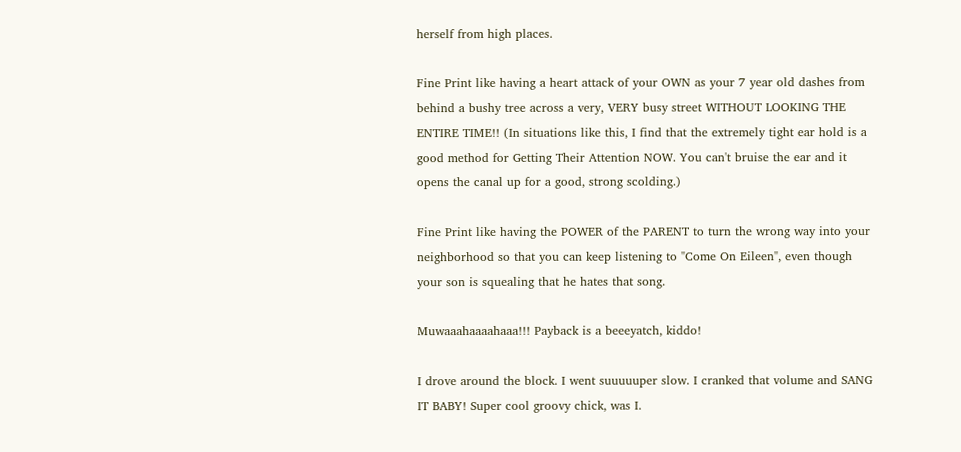herself from high places.

Fine Print like having a heart attack of your OWN as your 7 year old dashes from behind a bushy tree across a very, VERY busy street WITHOUT LOOKING THE ENTIRE TIME!! (In situations like this, I find that the extremely tight ear hold is a good method for Getting Their Attention NOW. You can't bruise the ear and it opens the canal up for a good, strong scolding.)

Fine Print like having the POWER of the PARENT to turn the wrong way into your neighborhood so that you can keep listening to "Come On Eileen", even though your son is squealing that he hates that song.

Muwaaahaaaahaaa!!! Payback is a beeeyatch, kiddo!

I drove around the block. I went suuuuuper slow. I cranked that volume and SANG IT BABY! Super cool groovy chick, was I.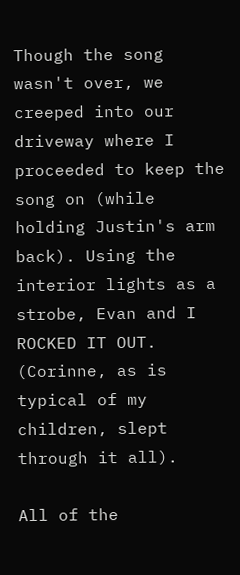Though the song wasn't over, we creeped into our driveway where I proceeded to keep the song on (while holding Justin's arm back). Using the interior lights as a strobe, Evan and I ROCKED IT OUT. (Corinne, as is typical of my children, slept through it all).

All of the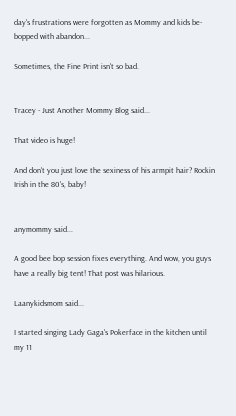day's frustrations were forgotten as Mommy and kids be-bopped with abandon...

Sometimes, the Fine Print isn't so bad.


Tracey - Just Another Mommy Blog said...

That video is huge!

And don't you just love the sexiness of his armpit hair? Rockin Irish in the 80's, baby!


anymommy said...

A good bee bop session fixes everything. And wow, you guys have a really big tent! That post was hilarious.

Laanykidsmom said...

I started singing Lady Gaga's Pokerface in the kitchen until my 11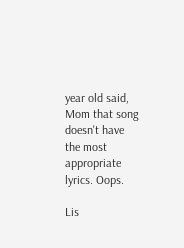year old said, Mom that song doesn't have the most appropriate lyrics. Oops.

Lis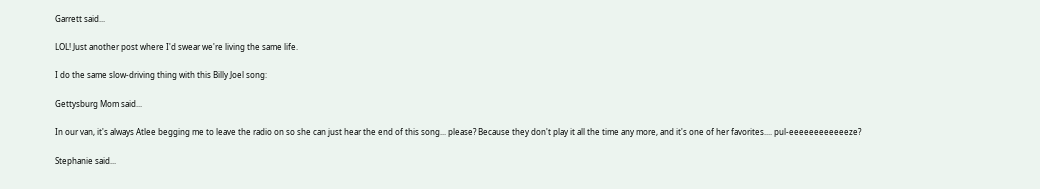Garrett said...

LOL! Just another post where I'd swear we're living the same life.

I do the same slow-driving thing with this Billy Joel song:

Gettysburg Mom said...

In our van, it's always Atlee begging me to leave the radio on so she can just hear the end of this song... please? Because they don't play it all the time any more, and it's one of her favorites.... pul-eeeeeeeeeeeeze?

Stephanie said...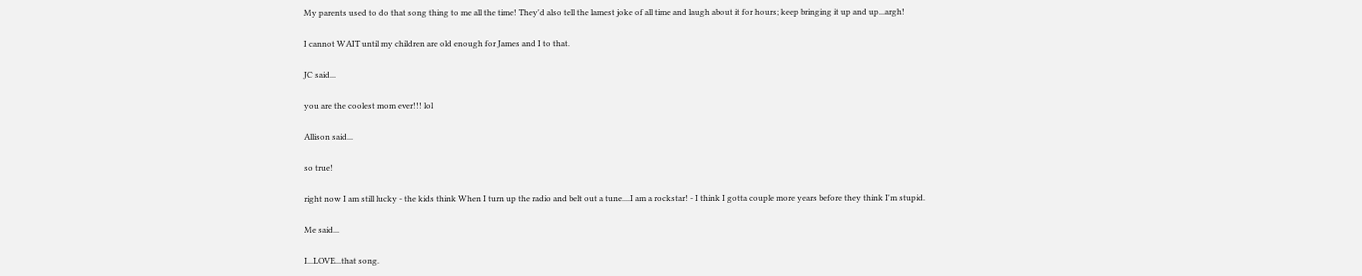My parents used to do that song thing to me all the time! They'd also tell the lamest joke of all time and laugh about it for hours; keep bringing it up and up...argh!

I cannot WAIT until my children are old enough for James and I to that.

JC said...

you are the coolest mom ever!!! lol

Allison said...

so true!

right now I am still lucky - the kids think When I turn up the radio and belt out a tune....I am a rockstar! - I think I gotta couple more years before they think I'm stupid.

Me said...

I...LOVE...that song.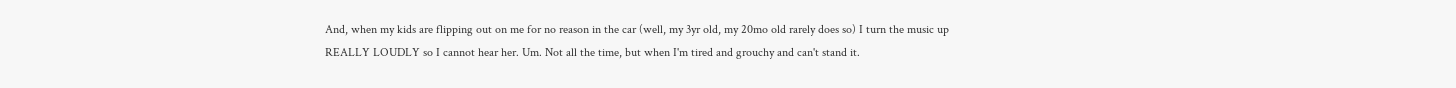And, when my kids are flipping out on me for no reason in the car (well, my 3yr old, my 20mo old rarely does so) I turn the music up REALLY LOUDLY so I cannot hear her. Um. Not all the time, but when I'm tired and grouchy and can't stand it.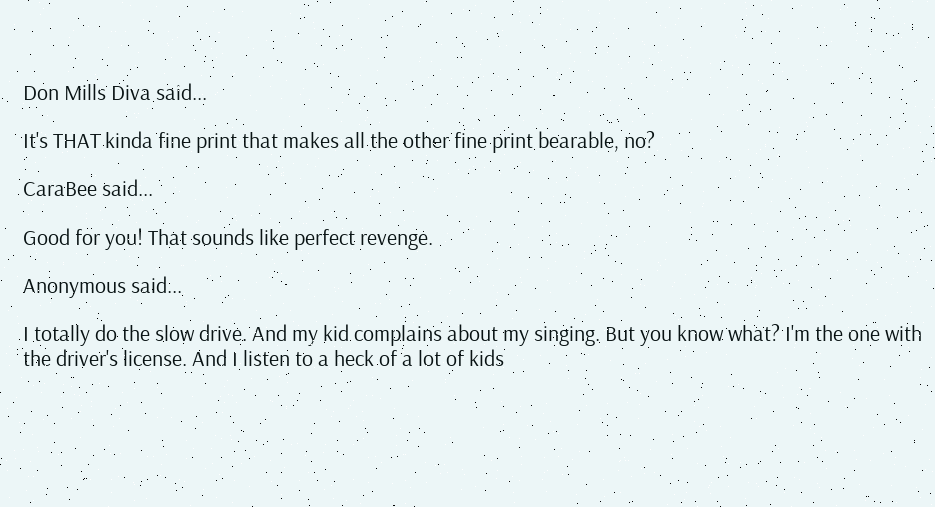Don Mills Diva said...

It's THAT kinda fine print that makes all the other fine print bearable, no?

CaraBee said...

Good for you! That sounds like perfect revenge.

Anonymous said...

I totally do the slow drive. And my kid complains about my singing. But you know what? I'm the one with the driver's license. And I listen to a heck of a lot of kids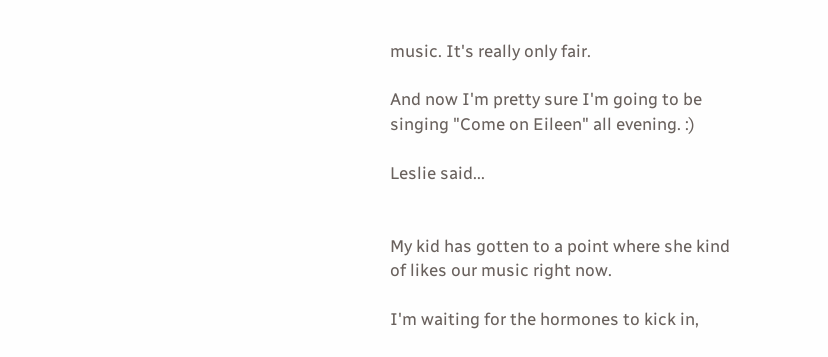music. It's really only fair.

And now I'm pretty sure I'm going to be singing "Come on Eileen" all evening. :)

Leslie said...


My kid has gotten to a point where she kind of likes our music right now.

I'm waiting for the hormones to kick in,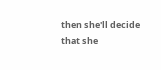then she'll decide that she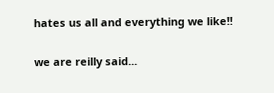hates us all and everything we like!!

we are reilly said...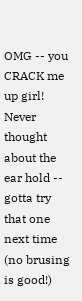OMG -- you CRACK me up girl! Never thought about the ear hold -- gotta try that one next time (no brusing is good!)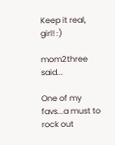Keep it real, girl! :)

mom2three said...

One of my favs...a must to rock out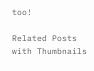too!

Related Posts with Thumbnails